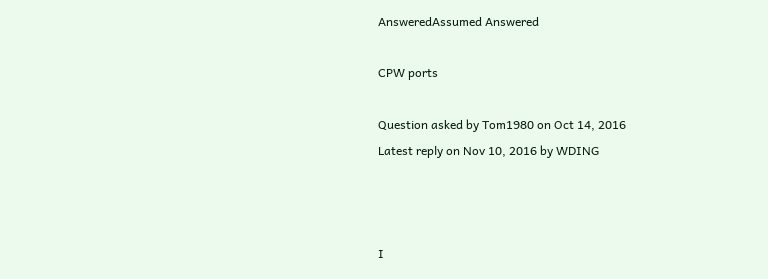AnsweredAssumed Answered

CPW ports

Question asked by Tom1980 on Oct 14, 2016
Latest reply on Nov 10, 2016 by WDING



I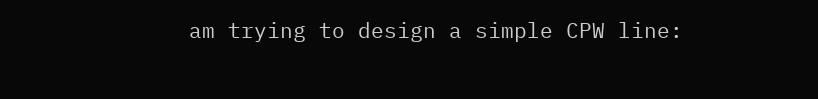am trying to design a simple CPW line: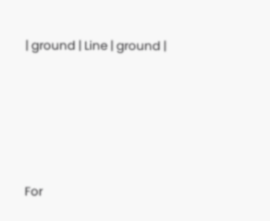| ground | Line | ground |





For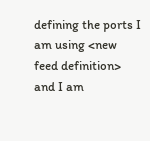defining the ports I am using <new feed definition> and I am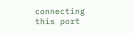connecting this port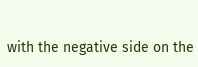with the negative side on the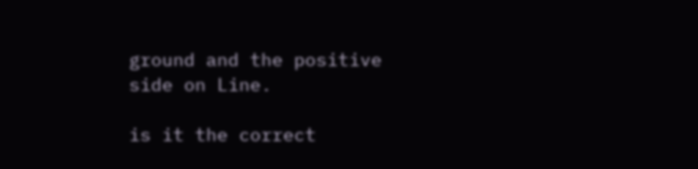ground and the positive side on Line.

is it the correct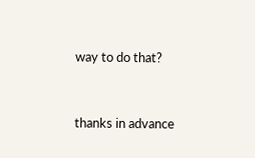way to do that?


thanks in advance